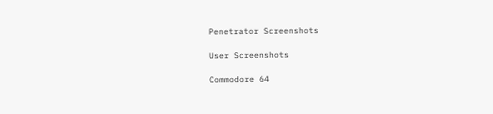Penetrator Screenshots

User Screenshots

Commodore 64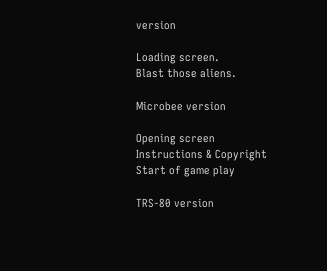version

Loading screen.
Blast those aliens.

Microbee version

Opening screen
Instructions & Copyright
Start of game play

TRS-80 version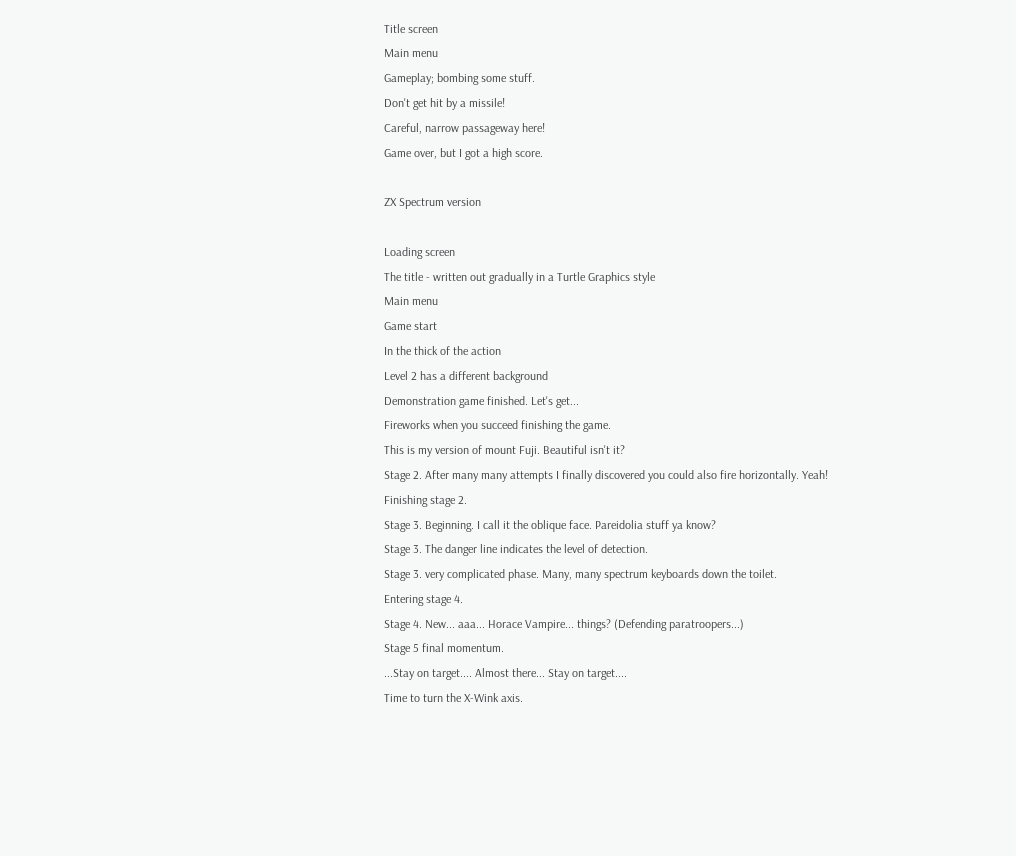Title screen
Main menu
Gameplay; bombing some stuff.
Don't get hit by a missile!
Careful, narrow passageway here!
Game over, but I got a high score.

ZX Spectrum version

Loading screen
The title - written out gradually in a Turtle Graphics style
Main menu
Game start
In the thick of the action
Level 2 has a different background
Demonstration game finished. Let's get...
Fireworks when you succeed finishing the game.
This is my version of mount Fuji. Beautiful isn't it?
Stage 2. After many many attempts I finally discovered you could also fire horizontally. Yeah!
Finishing stage 2.
Stage 3. Beginning. I call it the oblique face. Pareidolia stuff ya know?
Stage 3. The danger line indicates the level of detection.
Stage 3. very complicated phase. Many, many spectrum keyboards down the toilet.
Entering stage 4.
Stage 4. New... aaa... Horace Vampire... things? (Defending paratroopers...)
Stage 5 final momentum.
...Stay on target.... Almost there... Stay on target....
Time to turn the X-Wink axis.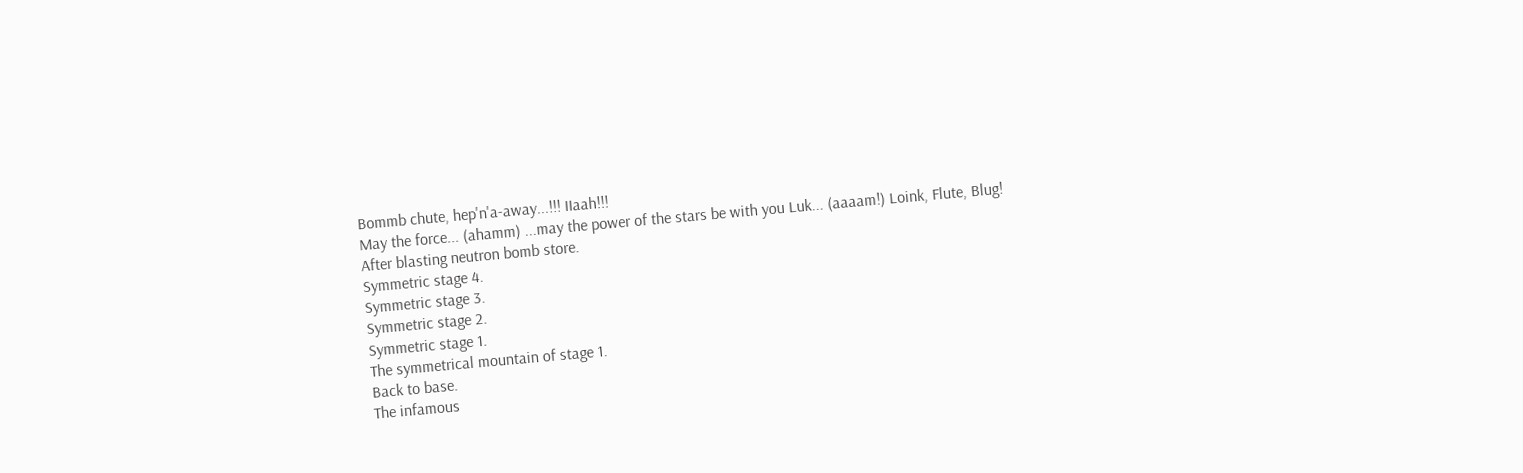Bommb chute, hep'n'a-away...!!! IIaah!!!
May the force... (ahamm) ...may the power of the stars be with you Luk... (aaaam!) Loink, Flute, Blug!
After blasting neutron bomb store.
Symmetric stage 4.
Symmetric stage 3.
Symmetric stage 2.
Symmetric stage 1.
The symmetrical mountain of stage 1.
Back to base.
The infamous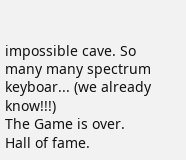impossible cave. So many many spectrum keyboar... (we already know!!!)
The Game is over.
Hall of fame.